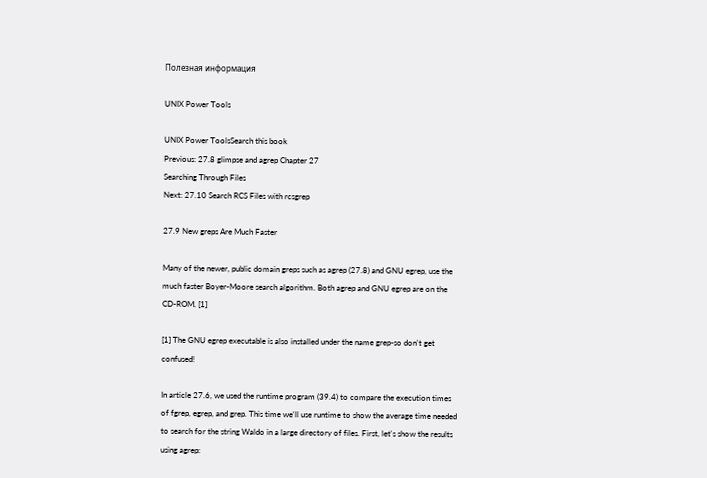Полезная информация

UNIX Power Tools

UNIX Power ToolsSearch this book
Previous: 27.8 glimpse and agrep Chapter 27
Searching Through Files
Next: 27.10 Search RCS Files with rcsgrep

27.9 New greps Are Much Faster

Many of the newer, public domain greps such as agrep (27.8) and GNU egrep, use the much faster Boyer-Moore search algorithm. Both agrep and GNU egrep are on the CD-ROM. [1]

[1] The GNU egrep executable is also installed under the name grep-so don't get confused!

In article 27.6, we used the runtime program (39.4) to compare the execution times of fgrep, egrep, and grep. This time we'll use runtime to show the average time needed to search for the string Waldo in a large directory of files. First, let's show the results using agrep: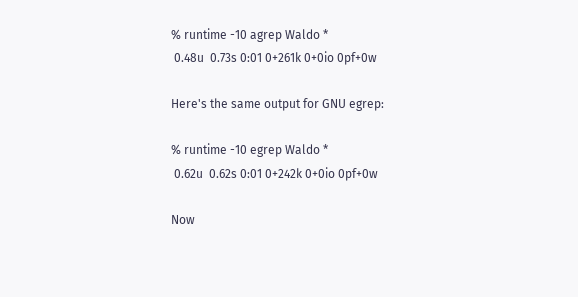% runtime -10 agrep Waldo *
 0.48u  0.73s 0:01 0+261k 0+0io 0pf+0w

Here's the same output for GNU egrep:

% runtime -10 egrep Waldo *
 0.62u  0.62s 0:01 0+242k 0+0io 0pf+0w

Now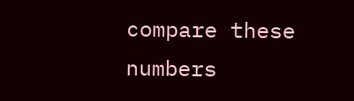compare these numbers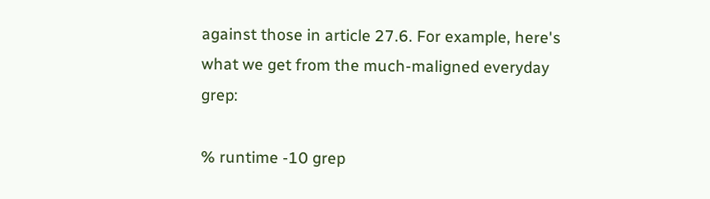against those in article 27.6. For example, here's what we get from the much-maligned everyday grep:

% runtime -10 grep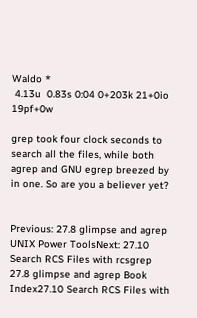Waldo *
 4.13u  0.83s 0:04 0+203k 21+0io 19pf+0w

grep took four clock seconds to search all the files, while both agrep and GNU egrep breezed by in one. So are you a believer yet?


Previous: 27.8 glimpse and agrep UNIX Power ToolsNext: 27.10 Search RCS Files with rcsgrep
27.8 glimpse and agrep Book Index27.10 Search RCS Files with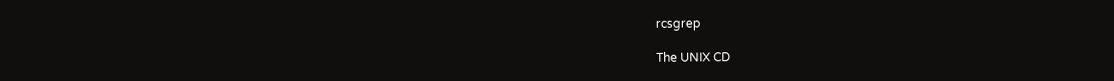rcsgrep

The UNIX CD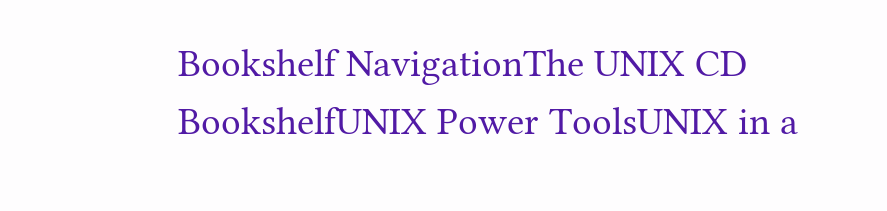Bookshelf NavigationThe UNIX CD BookshelfUNIX Power ToolsUNIX in a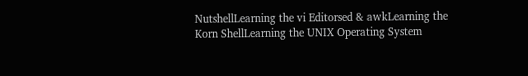NutshellLearning the vi Editorsed & awkLearning the Korn ShellLearning the UNIX Operating System